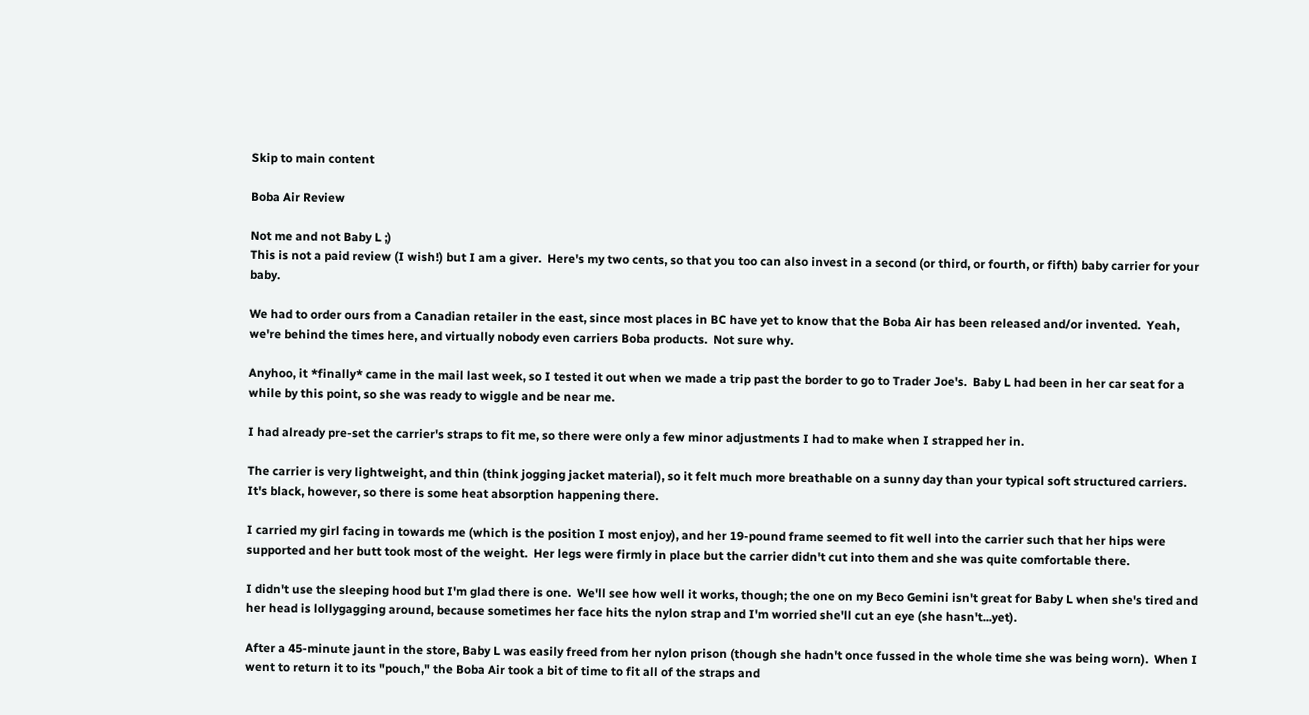Skip to main content

Boba Air Review

Not me and not Baby L ;)
This is not a paid review (I wish!) but I am a giver.  Here's my two cents, so that you too can also invest in a second (or third, or fourth, or fifth) baby carrier for your baby.

We had to order ours from a Canadian retailer in the east, since most places in BC have yet to know that the Boba Air has been released and/or invented.  Yeah, we're behind the times here, and virtually nobody even carriers Boba products.  Not sure why.

Anyhoo, it *finally* came in the mail last week, so I tested it out when we made a trip past the border to go to Trader Joe's.  Baby L had been in her car seat for a while by this point, so she was ready to wiggle and be near me.

I had already pre-set the carrier's straps to fit me, so there were only a few minor adjustments I had to make when I strapped her in.

The carrier is very lightweight, and thin (think jogging jacket material), so it felt much more breathable on a sunny day than your typical soft structured carriers.  It's black, however, so there is some heat absorption happening there.

I carried my girl facing in towards me (which is the position I most enjoy), and her 19-pound frame seemed to fit well into the carrier such that her hips were supported and her butt took most of the weight.  Her legs were firmly in place but the carrier didn't cut into them and she was quite comfortable there.

I didn't use the sleeping hood but I'm glad there is one.  We'll see how well it works, though; the one on my Beco Gemini isn't great for Baby L when she's tired and her head is lollygagging around, because sometimes her face hits the nylon strap and I'm worried she'll cut an eye (she hasn't...yet).

After a 45-minute jaunt in the store, Baby L was easily freed from her nylon prison (though she hadn't once fussed in the whole time she was being worn).  When I went to return it to its "pouch," the Boba Air took a bit of time to fit all of the straps and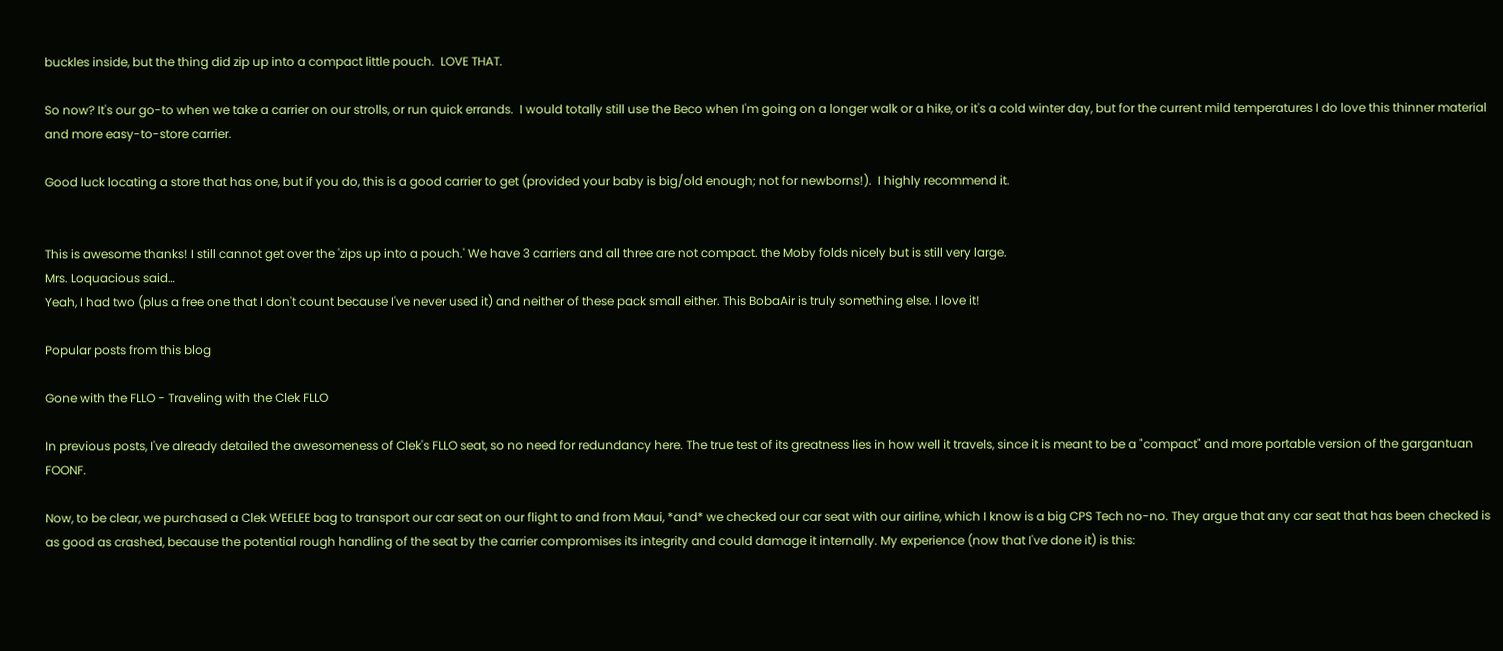buckles inside, but the thing did zip up into a compact little pouch.  LOVE THAT.

So now? It's our go-to when we take a carrier on our strolls, or run quick errands.  I would totally still use the Beco when I'm going on a longer walk or a hike, or it's a cold winter day, but for the current mild temperatures I do love this thinner material and more easy-to-store carrier.

Good luck locating a store that has one, but if you do, this is a good carrier to get (provided your baby is big/old enough; not for newborns!).  I highly recommend it.


This is awesome thanks! I still cannot get over the 'zips up into a pouch.' We have 3 carriers and all three are not compact. the Moby folds nicely but is still very large.
Mrs. Loquacious said…
Yeah, I had two (plus a free one that I don't count because I've never used it) and neither of these pack small either. This BobaAir is truly something else. I love it!

Popular posts from this blog

Gone with the FLLO - Traveling with the Clek FLLO

In previous posts, I've already detailed the awesomeness of Clek's FLLO seat, so no need for redundancy here. The true test of its greatness lies in how well it travels, since it is meant to be a "compact" and more portable version of the gargantuan FOONF.

Now, to be clear, we purchased a Clek WEELEE bag to transport our car seat on our flight to and from Maui, *and* we checked our car seat with our airline, which I know is a big CPS Tech no-no. They argue that any car seat that has been checked is as good as crashed, because the potential rough handling of the seat by the carrier compromises its integrity and could damage it internally. My experience (now that I've done it) is this: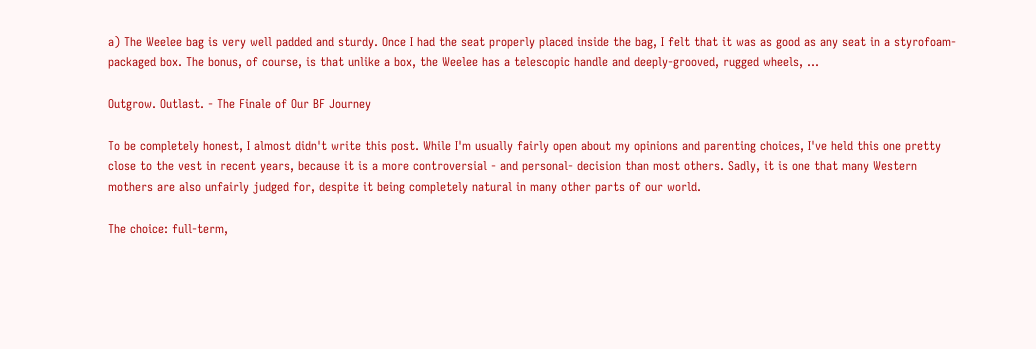a) The Weelee bag is very well padded and sturdy. Once I had the seat properly placed inside the bag, I felt that it was as good as any seat in a styrofoam-packaged box. The bonus, of course, is that unlike a box, the Weelee has a telescopic handle and deeply-grooved, rugged wheels, …

Outgrow. Outlast. - The Finale of Our BF Journey

To be completely honest, I almost didn't write this post. While I'm usually fairly open about my opinions and parenting choices, I've held this one pretty close to the vest in recent years, because it is a more controversial - and personal- decision than most others. Sadly, it is one that many Western mothers are also unfairly judged for, despite it being completely natural in many other parts of our world.

The choice: full-term,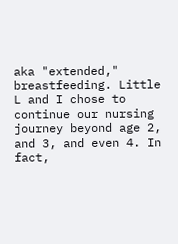aka "extended," breastfeeding. Little L and I chose to continue our nursing journey beyond age 2, and 3, and even 4. In fact,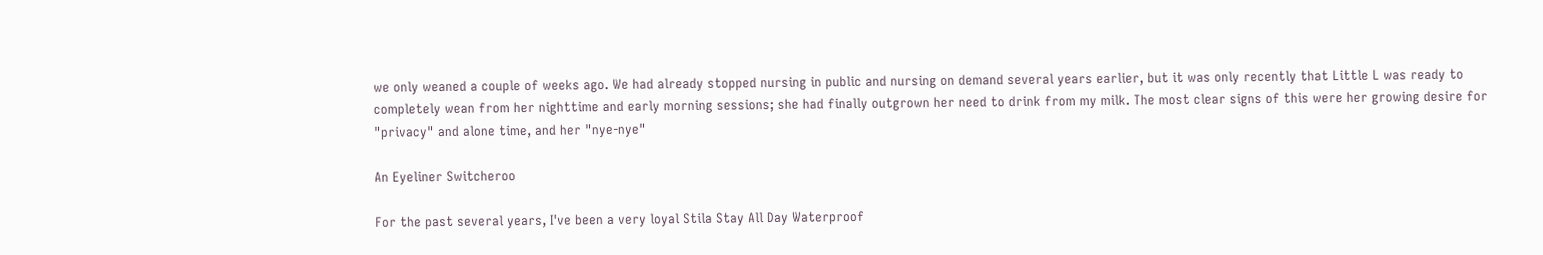we only weaned a couple of weeks ago. We had already stopped nursing in public and nursing on demand several years earlier, but it was only recently that Little L was ready to completely wean from her nighttime and early morning sessions; she had finally outgrown her need to drink from my milk. The most clear signs of this were her growing desire for "privacy" and alone time, and her "nye-nye"

An Eyeliner Switcheroo

For the past several years, I've been a very loyal Stila Stay All Day Waterproof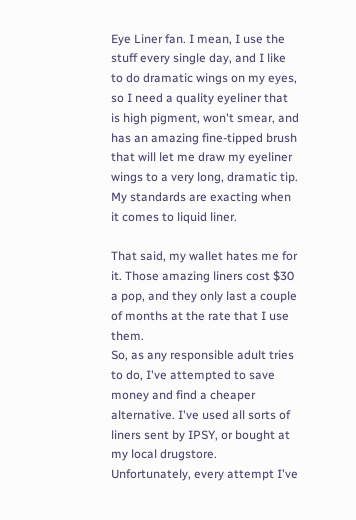Eye Liner fan. I mean, I use the stuff every single day, and I like to do dramatic wings on my eyes, so I need a quality eyeliner that is high pigment, won't smear, and has an amazing fine-tipped brush that will let me draw my eyeliner wings to a very long, dramatic tip. My standards are exacting when it comes to liquid liner.

That said, my wallet hates me for it. Those amazing liners cost $30 a pop, and they only last a couple of months at the rate that I use them.
So, as any responsible adult tries to do, I've attempted to save money and find a cheaper alternative. I've used all sorts of liners sent by IPSY, or bought at my local drugstore. Unfortunately, every attempt I've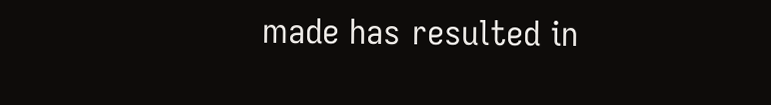made has resulted in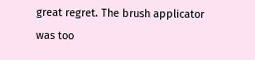great regret. The brush applicator was too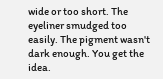wide or too short. The eyeliner smudged too easily. The pigment wasn't dark enough. You get the idea.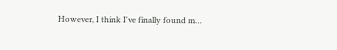However, I think I've finally found m…